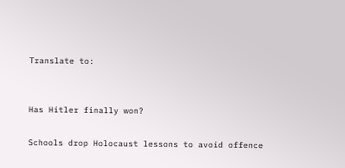Translate to:


Has Hitler finally won?

Schools drop Holocaust lessons to avoid offence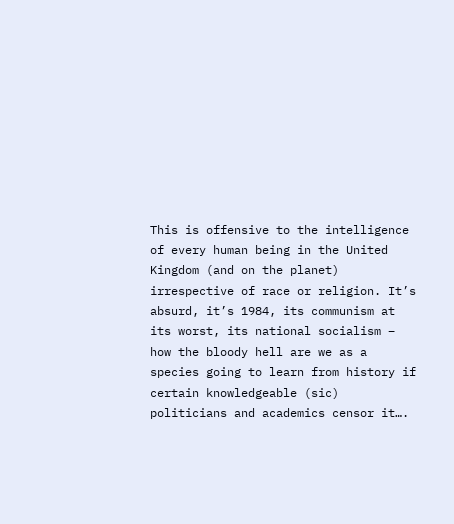This is offensive to the intelligence of every human being in the United Kingdom (and on the planet) irrespective of race or religion. It’s absurd, it’s 1984, its communism at its worst, its national socialism – how the bloody hell are we as a species going to learn from history if certain knowledgeable (sic) politicians and academics censor it….